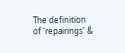The definition of 'repairings' &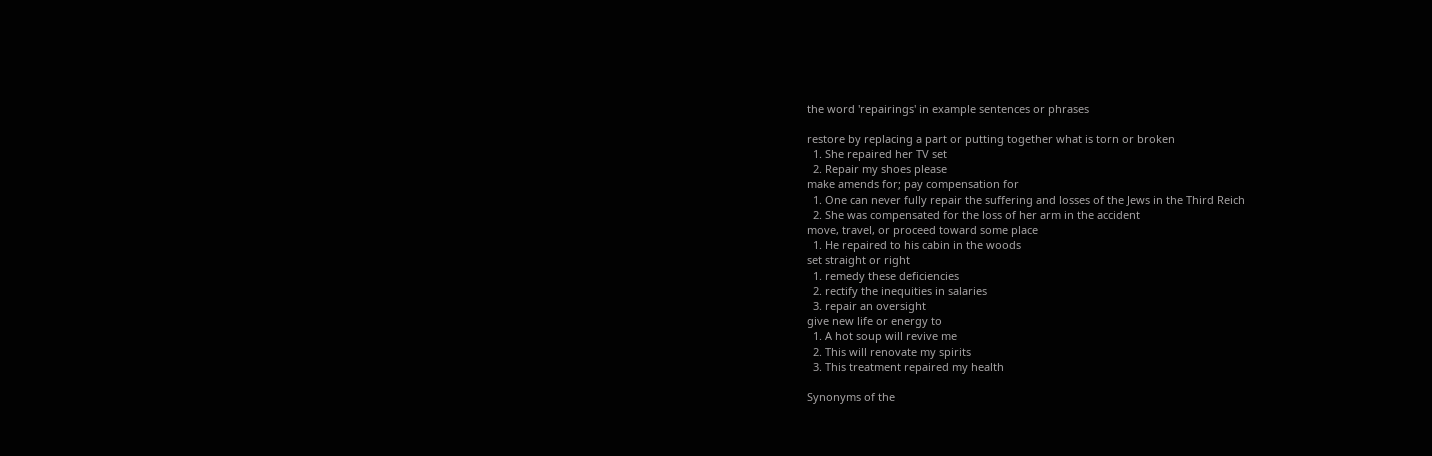the word 'repairings' in example sentences or phrases

restore by replacing a part or putting together what is torn or broken
  1. She repaired her TV set
  2. Repair my shoes please
make amends for; pay compensation for
  1. One can never fully repair the suffering and losses of the Jews in the Third Reich
  2. She was compensated for the loss of her arm in the accident
move, travel, or proceed toward some place
  1. He repaired to his cabin in the woods
set straight or right
  1. remedy these deficiencies
  2. rectify the inequities in salaries
  3. repair an oversight
give new life or energy to
  1. A hot soup will revive me
  2. This will renovate my spirits
  3. This treatment repaired my health

Synonyms of the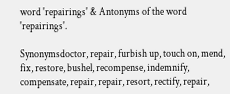word 'repairings' & Antonyms of the word 'repairings'.

Synonymsdoctor, repair, furbish up, touch on, mend, fix, restore, bushel, recompense, indemnify, compensate, repair, repair, resort, rectify, repair,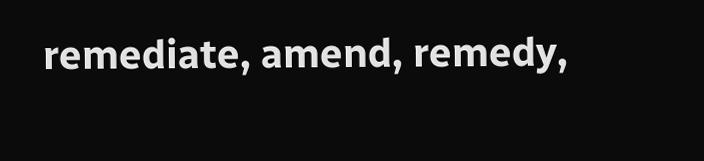remediate, amend, remedy,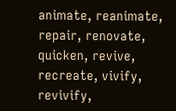animate, reanimate, repair, renovate, quicken, revive, recreate, vivify, revivify,